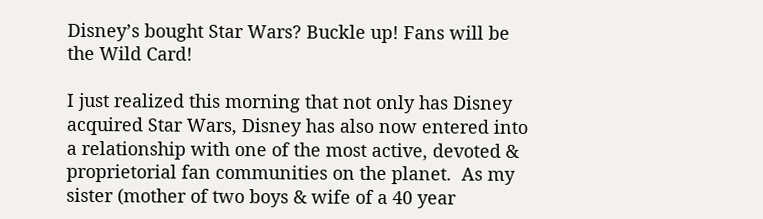Disney’s bought Star Wars? Buckle up! Fans will be the Wild Card!

I just realized this morning that not only has Disney acquired Star Wars, Disney has also now entered into a relationship with one of the most active, devoted & proprietorial fan communities on the planet.  As my sister (mother of two boys & wife of a 40 year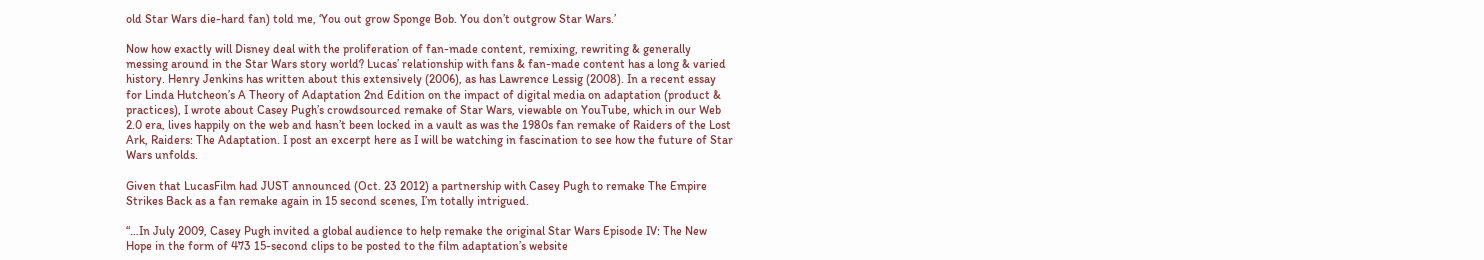old Star Wars die-hard fan) told me, ‘You out grow Sponge Bob. You don’t outgrow Star Wars.’

Now how exactly will Disney deal with the proliferation of fan-made content, remixing, rewriting & generally messing around in the Star Wars story world? Lucas’ relationship with fans & fan-made content has a long & varied history. Henry Jenkins has written about this extensively (2006), as has Lawrence Lessig (2008). In a recent essay for Linda Hutcheon’s A Theory of Adaptation 2nd Edition on the impact of digital media on adaptation (product & practices), I wrote about Casey Pugh’s crowdsourced remake of Star Wars, viewable on YouTube, which in our Web 2.0 era, lives happily on the web and hasn’t been locked in a vault as was the 1980s fan remake of Raiders of the Lost Ark, Raiders: The Adaptation. I post an excerpt here as I will be watching in fascination to see how the future of Star Wars unfolds.

Given that LucasFilm had JUST announced (Oct. 23 2012) a partnership with Casey Pugh to remake The Empire Strikes Back as a fan remake again in 15 second scenes, I’m totally intrigued.

“…In July 2009, Casey Pugh invited a global audience to help remake the original Star Wars Episode IV: The New Hope in the form of 473 15-second clips to be posted to the film adaptation’s website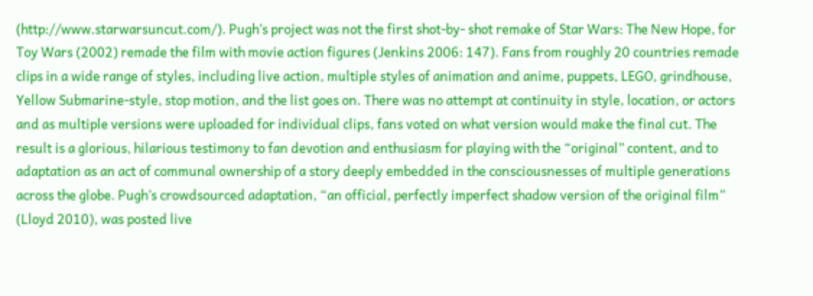(http://www.starwarsuncut.com/). Pugh’s project was not the first shot-by- shot remake of Star Wars: The New Hope, for Toy Wars (2002) remade the film with movie action figures (Jenkins 2006: 147). Fans from roughly 20 countries remade clips in a wide range of styles, including live action, multiple styles of animation and anime, puppets, LEGO, grindhouse, Yellow Submarine-style, stop motion, and the list goes on. There was no attempt at continuity in style, location, or actors and as multiple versions were uploaded for individual clips, fans voted on what version would make the final cut. The result is a glorious, hilarious testimony to fan devotion and enthusiasm for playing with the “original” content, and to adaptation as an act of communal ownership of a story deeply embedded in the consciousnesses of multiple generations across the globe. Pugh’s crowdsourced adaptation, “an official, perfectly imperfect shadow version of the original film” (Lloyd 2010), was posted live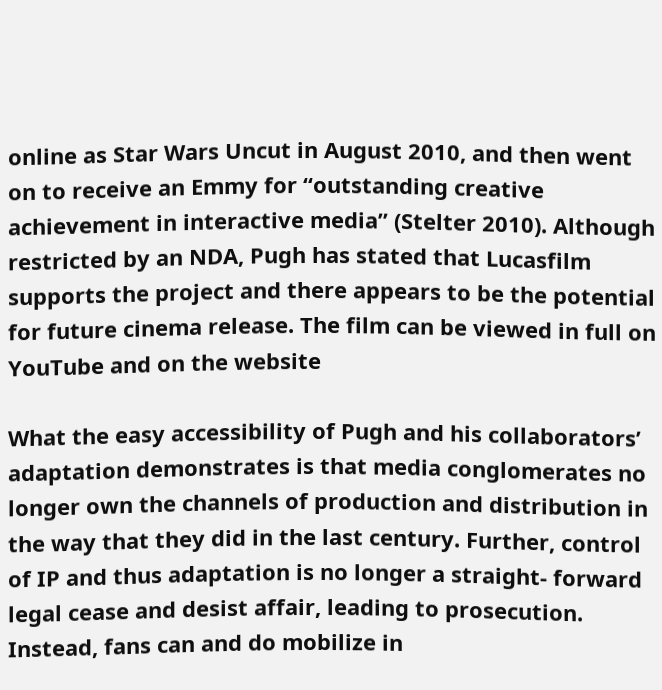online as Star Wars Uncut in August 2010, and then went on to receive an Emmy for “outstanding creative achievement in interactive media” (Stelter 2010). Although restricted by an NDA, Pugh has stated that Lucasfilm supports the project and there appears to be the potential for future cinema release. The film can be viewed in full on YouTube and on the website

What the easy accessibility of Pugh and his collaborators’ adaptation demonstrates is that media conglomerates no longer own the channels of production and distribution in the way that they did in the last century. Further, control of IP and thus adaptation is no longer a straight- forward legal cease and desist affair, leading to prosecution. Instead, fans can and do mobilize in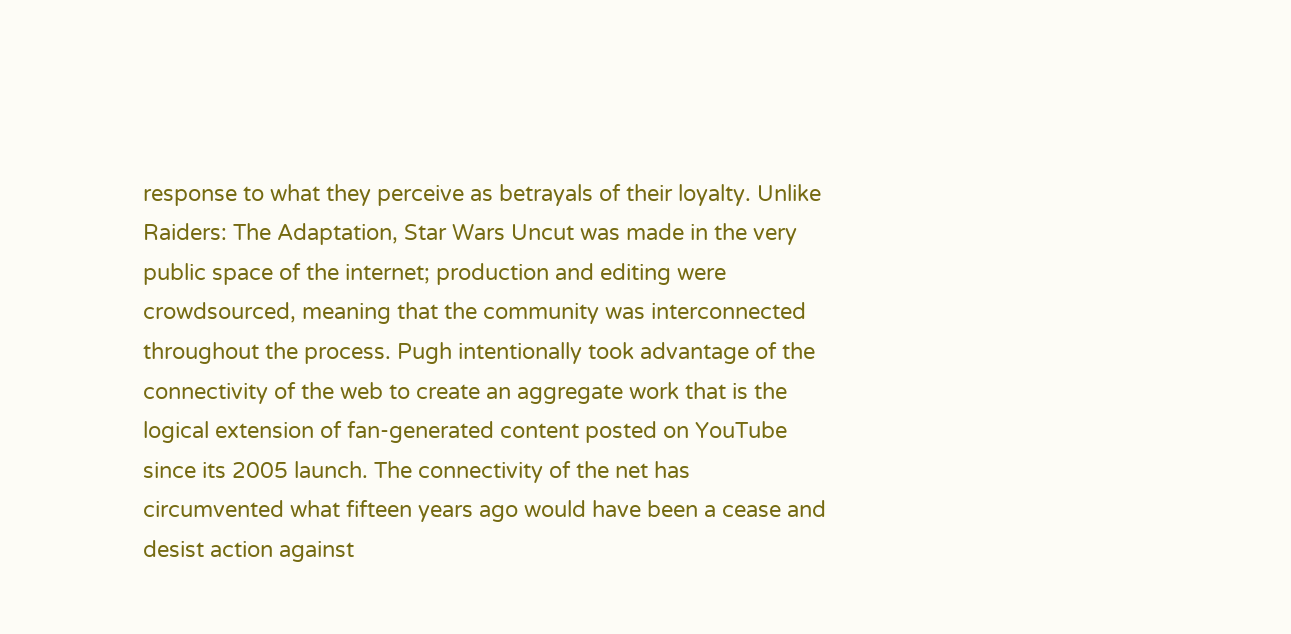response to what they perceive as betrayals of their loyalty. Unlike Raiders: The Adaptation, Star Wars Uncut was made in the very public space of the internet; production and editing were crowdsourced, meaning that the community was interconnected throughout the process. Pugh intentionally took advantage of the connectivity of the web to create an aggregate work that is the logical extension of fan-generated content posted on YouTube since its 2005 launch. The connectivity of the net has circumvented what fifteen years ago would have been a cease and desist action against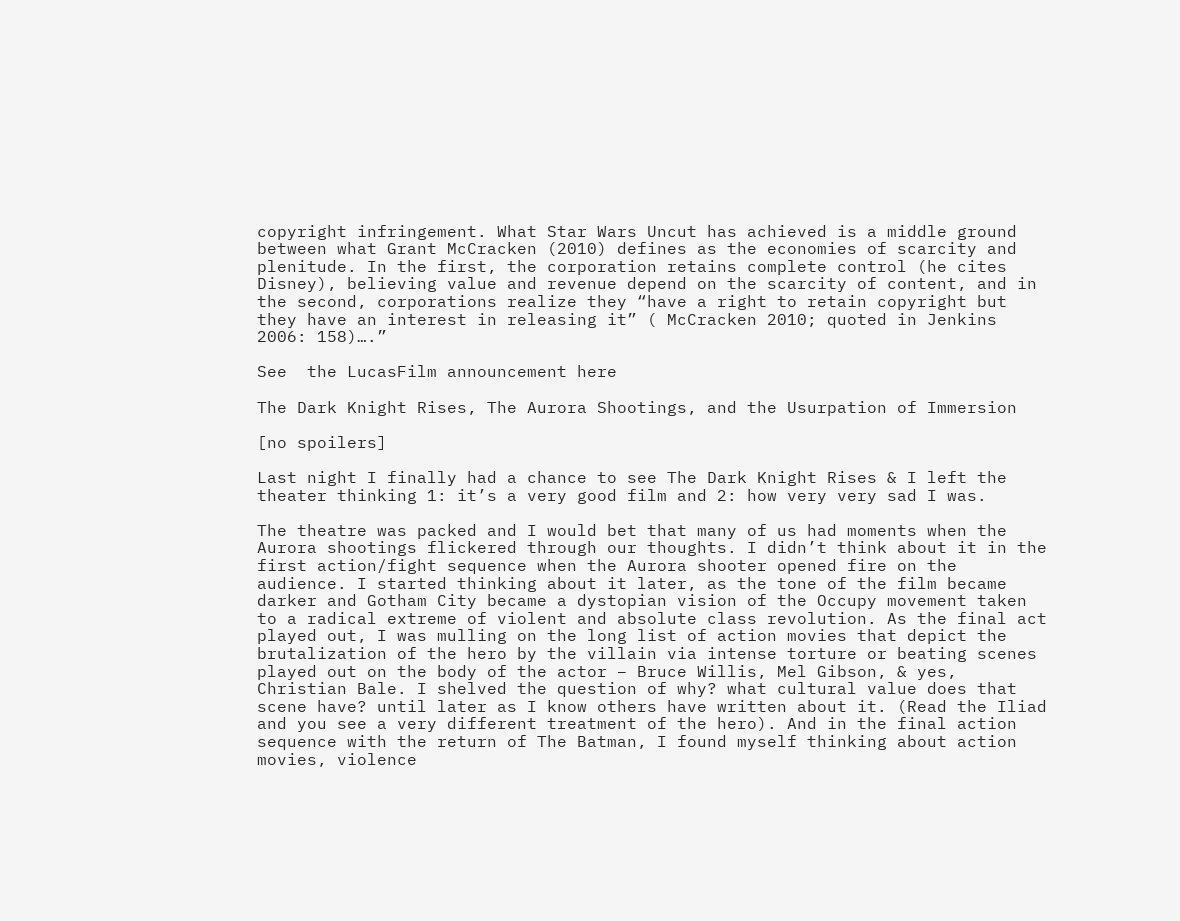copyright infringement. What Star Wars Uncut has achieved is a middle ground between what Grant McCracken (2010) defines as the economies of scarcity and plenitude. In the first, the corporation retains complete control (he cites Disney), believing value and revenue depend on the scarcity of content, and in the second, corporations realize they “have a right to retain copyright but they have an interest in releasing it” ( McCracken 2010; quoted in Jenkins 2006: 158)….”

See  the LucasFilm announcement here

The Dark Knight Rises, The Aurora Shootings, and the Usurpation of Immersion

[no spoilers]

Last night I finally had a chance to see The Dark Knight Rises & I left the theater thinking 1: it’s a very good film and 2: how very very sad I was.

The theatre was packed and I would bet that many of us had moments when the Aurora shootings flickered through our thoughts. I didn’t think about it in the first action/fight sequence when the Aurora shooter opened fire on the audience. I started thinking about it later, as the tone of the film became darker and Gotham City became a dystopian vision of the Occupy movement taken to a radical extreme of violent and absolute class revolution. As the final act played out, I was mulling on the long list of action movies that depict the brutalization of the hero by the villain via intense torture or beating scenes played out on the body of the actor – Bruce Willis, Mel Gibson, & yes, Christian Bale. I shelved the question of why? what cultural value does that scene have? until later as I know others have written about it. (Read the Iliad and you see a very different treatment of the hero). And in the final action sequence with the return of The Batman, I found myself thinking about action movies, violence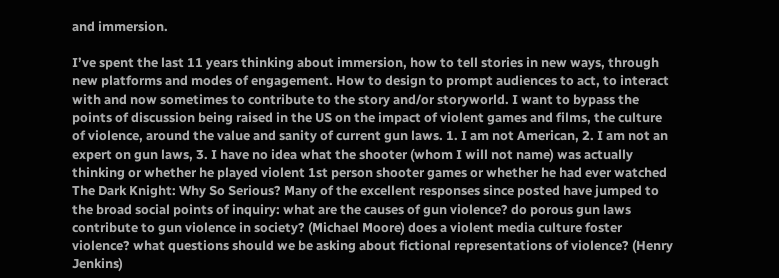and immersion.

I’ve spent the last 11 years thinking about immersion, how to tell stories in new ways, through new platforms and modes of engagement. How to design to prompt audiences to act, to interact with and now sometimes to contribute to the story and/or storyworld. I want to bypass the points of discussion being raised in the US on the impact of violent games and films, the culture of violence, around the value and sanity of current gun laws. 1. I am not American, 2. I am not an expert on gun laws, 3. I have no idea what the shooter (whom I will not name) was actually thinking or whether he played violent 1st person shooter games or whether he had ever watched The Dark Knight: Why So Serious? Many of the excellent responses since posted have jumped to the broad social points of inquiry: what are the causes of gun violence? do porous gun laws contribute to gun violence in society? (Michael Moore) does a violent media culture foster violence? what questions should we be asking about fictional representations of violence? (Henry Jenkins)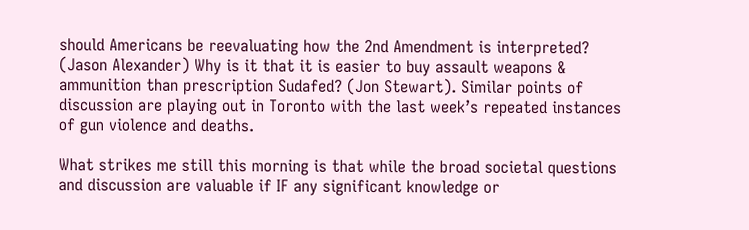should Americans be reevaluating how the 2nd Amendment is interpreted? (Jason Alexander) Why is it that it is easier to buy assault weapons & ammunition than prescription Sudafed? (Jon Stewart). Similar points of discussion are playing out in Toronto with the last week’s repeated instances of gun violence and deaths.

What strikes me still this morning is that while the broad societal questions and discussion are valuable if IF any significant knowledge or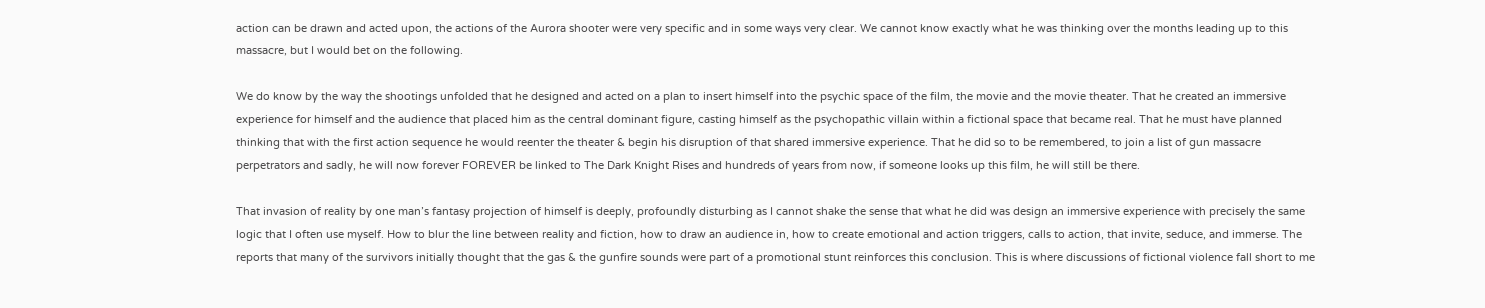action can be drawn and acted upon, the actions of the Aurora shooter were very specific and in some ways very clear. We cannot know exactly what he was thinking over the months leading up to this massacre, but I would bet on the following.

We do know by the way the shootings unfolded that he designed and acted on a plan to insert himself into the psychic space of the film, the movie and the movie theater. That he created an immersive experience for himself and the audience that placed him as the central dominant figure, casting himself as the psychopathic villain within a fictional space that became real. That he must have planned thinking that with the first action sequence he would reenter the theater & begin his disruption of that shared immersive experience. That he did so to be remembered, to join a list of gun massacre perpetrators and sadly, he will now forever FOREVER be linked to The Dark Knight Rises and hundreds of years from now, if someone looks up this film, he will still be there.

That invasion of reality by one man’s fantasy projection of himself is deeply, profoundly disturbing as I cannot shake the sense that what he did was design an immersive experience with precisely the same logic that I often use myself. How to blur the line between reality and fiction, how to draw an audience in, how to create emotional and action triggers, calls to action, that invite, seduce, and immerse. The reports that many of the survivors initially thought that the gas & the gunfire sounds were part of a promotional stunt reinforces this conclusion. This is where discussions of fictional violence fall short to me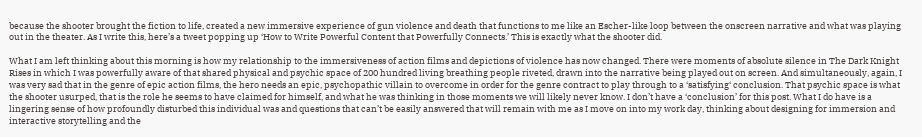because the shooter brought the fiction to life, created a new immersive experience of gun violence and death that functions to me like an Escher-like loop between the onscreen narrative and what was playing out in the theater. As I write this, here’s a tweet popping up ‘How to Write Powerful Content that Powerfully Connects.’ This is exactly what the shooter did.

What I am left thinking about this morning is how my relationship to the immersiveness of action films and depictions of violence has now changed. There were moments of absolute silence in The Dark Knight Rises in which I was powerfully aware of that shared physical and psychic space of 200 hundred living breathing people riveted, drawn into the narrative being played out on screen. And simultaneously, again, I was very sad that in the genre of epic action films, the hero needs an epic, psychopathic villain to overcome in order for the genre contract to play through to a ‘satisfying‘ conclusion. That psychic space is what the shooter usurped, that is the role he seems to have claimed for himself, and what he was thinking in those moments we will likely never know. I don’t have a ‘conclusion’ for this post. What I do have is a lingering sense of how profoundly disturbed this individual was and questions that can’t be easily answered that will remain with me as I move on into my work day, thinking about designing for immersion and interactive storytelling and the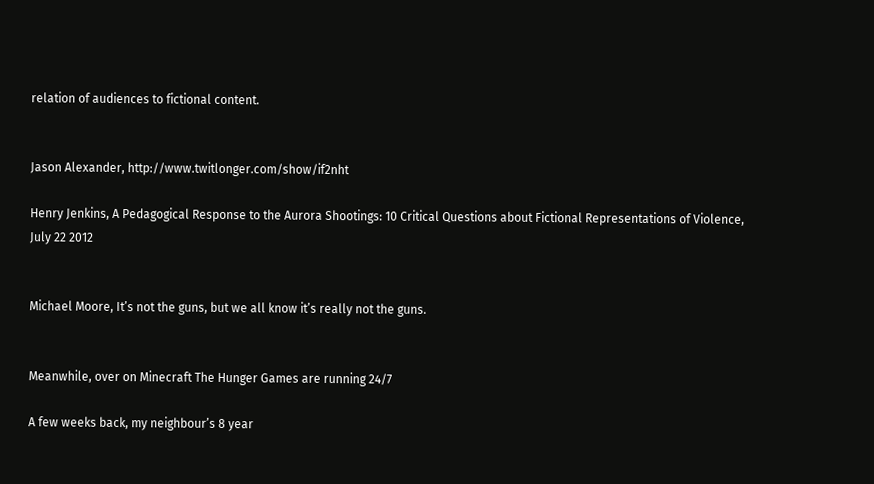relation of audiences to fictional content.


Jason Alexander, http://www.twitlonger.com/show/if2nht

Henry Jenkins, A Pedagogical Response to the Aurora Shootings: 10 Critical Questions about Fictional Representations of Violence, July 22 2012


Michael Moore, It’s not the guns, but we all know it’s really not the guns.


Meanwhile, over on Minecraft The Hunger Games are running 24/7

A few weeks back, my neighbour’s 8 year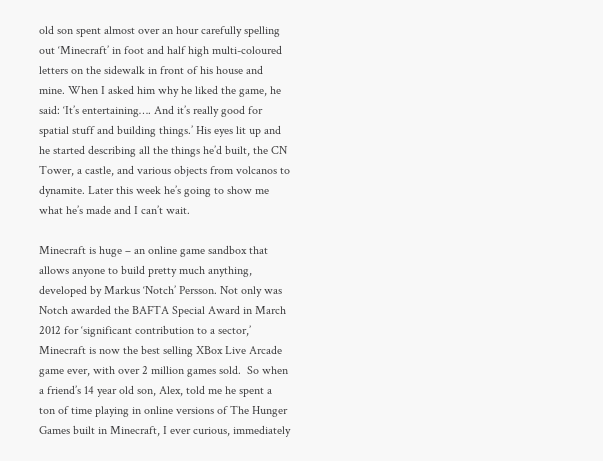old son spent almost over an hour carefully spelling out ‘Minecraft’ in foot and half high multi-coloured letters on the sidewalk in front of his house and mine. When I asked him why he liked the game, he said: ‘It’s entertaining…. And it’s really good for spatial stuff and building things.’ His eyes lit up and he started describing all the things he’d built, the CN Tower, a castle, and various objects from volcanos to dynamite. Later this week he’s going to show me what he’s made and I can’t wait.

Minecraft is huge – an online game sandbox that allows anyone to build pretty much anything, developed by Markus ‘Notch’ Persson. Not only was Notch awarded the BAFTA Special Award in March 2012 for ‘significant contribution to a sector,’ Minecraft is now the best selling XBox Live Arcade game ever, with over 2 million games sold.  So when a friend’s 14 year old son, Alex, told me he spent a ton of time playing in online versions of The Hunger Games built in Minecraft, I ever curious, immediately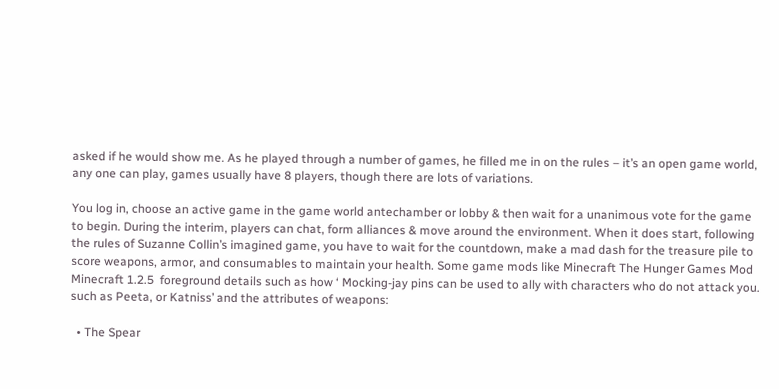asked if he would show me. As he played through a number of games, he filled me in on the rules – it’s an open game world, any one can play, games usually have 8 players, though there are lots of variations.

You log in, choose an active game in the game world antechamber or lobby & then wait for a unanimous vote for the game to begin. During the interim, players can chat, form alliances & move around the environment. When it does start, following the rules of Suzanne Collin’s imagined game, you have to wait for the countdown, make a mad dash for the treasure pile to score weapons, armor, and consumables to maintain your health. Some game mods like Minecraft The Hunger Games Mod Minecraft 1.2.5  foreground details such as how ‘ Mocking-jay pins can be used to ally with characters who do not attack you. such as Peeta, or Katniss’ and the attributes of weapons:

  • The Spear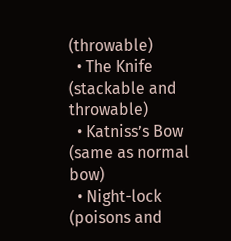(throwable)
  • The Knife (stackable and throwable)
  • Katniss’s Bow (same as normal bow)
  • Night-lock (poisons and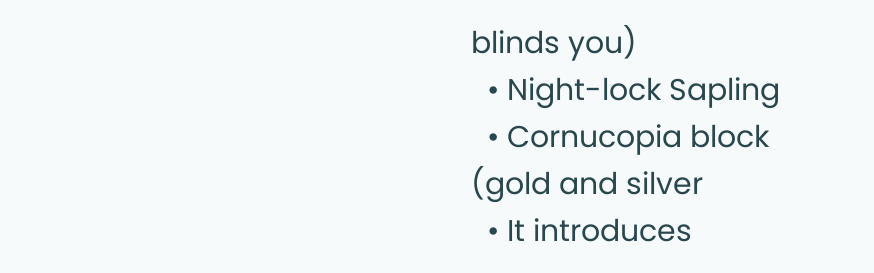blinds you)
  • Night-lock Sapling
  • Cornucopia block (gold and silver
  • It introduces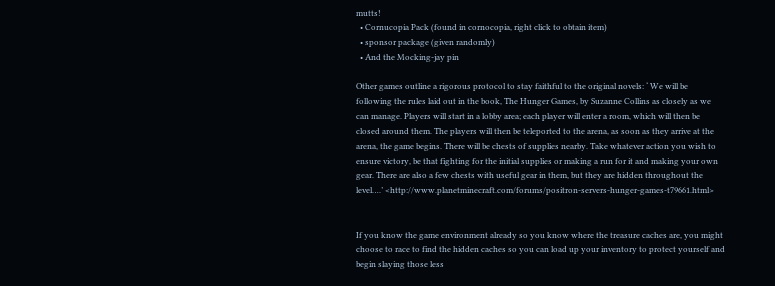mutts!
  • Cornucopia Pack (found in cornocopia, right click to obtain item)
  • sponsor package (given randomly)
  • And the Mocking-jay pin

Other games outline a rigorous protocol to stay faithful to the original novels: ‘ We will be following the rules laid out in the book, The Hunger Games, by Suzanne Collins as closely as we can manage. Players will start in a lobby area; each player will enter a room, which will then be closed around them. The players will then be teleported to the arena, as soon as they arrive at the arena, the game begins. There will be chests of supplies nearby. Take whatever action you wish to ensure victory, be that fighting for the initial supplies or making a run for it and making your own gear. There are also a few chests with useful gear in them, but they are hidden throughout the level….’ <http://www.planetminecraft.com/forums/positron-servers-hunger-games-t79661.html>


If you know the game environment already so you know where the treasure caches are, you might choose to race to find the hidden caches so you can load up your inventory to protect yourself and begin slaying those less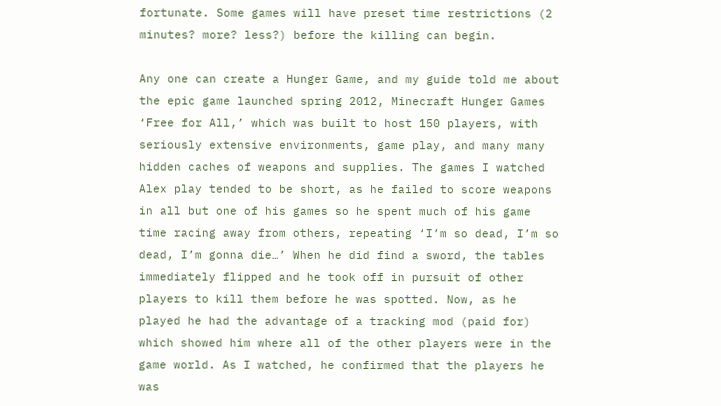fortunate. Some games will have preset time restrictions (2 minutes? more? less?) before the killing can begin.

Any one can create a Hunger Game, and my guide told me about the epic game launched spring 2012, Minecraft Hunger Games ‘Free for All,’ which was built to host 150 players, with seriously extensive environments, game play, and many many hidden caches of weapons and supplies. The games I watched Alex play tended to be short, as he failed to score weapons in all but one of his games so he spent much of his game time racing away from others, repeating ‘I’m so dead, I’m so dead, I’m gonna die…’ When he did find a sword, the tables immediately flipped and he took off in pursuit of other players to kill them before he was spotted. Now, as he played he had the advantage of a tracking mod (paid for) which showed him where all of the other players were in the game world. As I watched, he confirmed that the players he was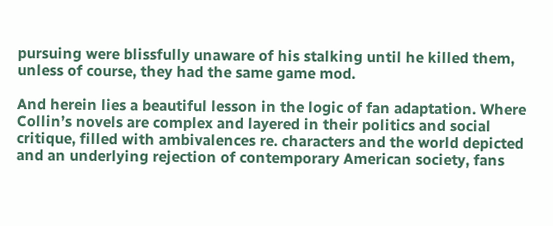pursuing were blissfully unaware of his stalking until he killed them, unless of course, they had the same game mod.

And herein lies a beautiful lesson in the logic of fan adaptation. Where Collin’s novels are complex and layered in their politics and social critique, filled with ambivalences re. characters and the world depicted and an underlying rejection of contemporary American society, fans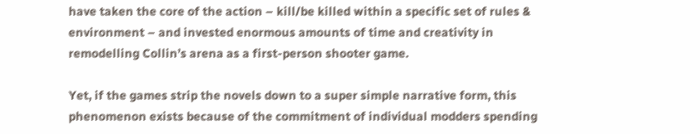have taken the core of the action – kill/be killed within a specific set of rules & environment – and invested enormous amounts of time and creativity in remodelling Collin’s arena as a first-person shooter game.

Yet, if the games strip the novels down to a super simple narrative form, this phenomenon exists because of the commitment of individual modders spending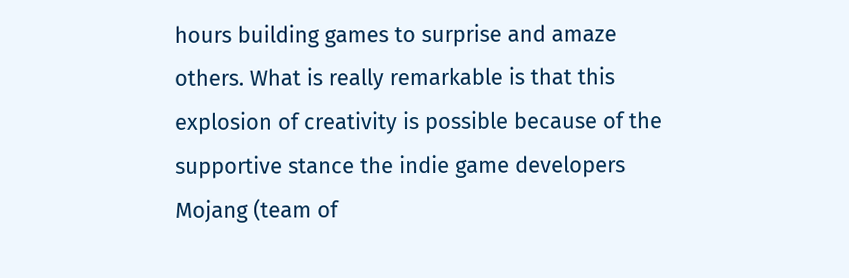hours building games to surprise and amaze others. What is really remarkable is that this explosion of creativity is possible because of the supportive stance the indie game developers Mojang (team of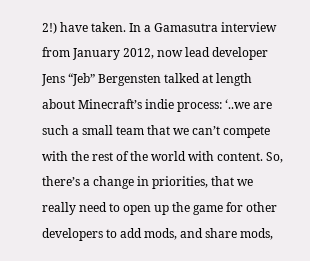2!) have taken. In a Gamasutra interview from January 2012, now lead developer Jens “Jeb” Bergensten talked at length about Minecraft’s indie process: ‘..we are such a small team that we can’t compete with the rest of the world with content. So, there’s a change in priorities, that we really need to open up the game for other developers to add mods, and share mods,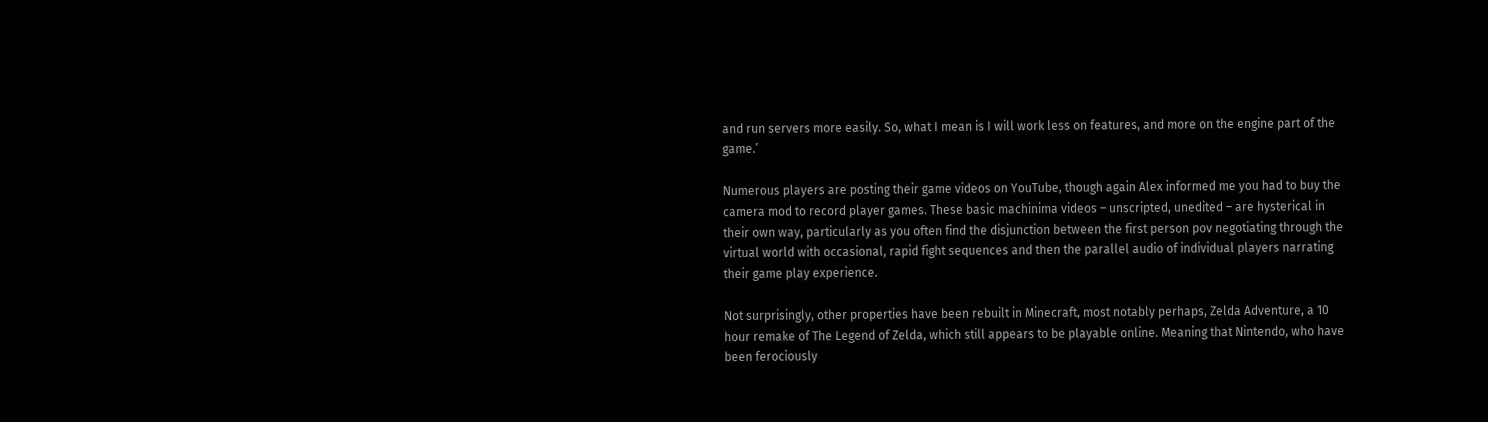and run servers more easily. So, what I mean is I will work less on features, and more on the engine part of the game.’

Numerous players are posting their game videos on YouTube, though again Alex informed me you had to buy the camera mod to record player games. These basic machinima videos – unscripted, unedited – are hysterical in their own way, particularly as you often find the disjunction between the first person pov negotiating through the virtual world with occasional, rapid fight sequences and then the parallel audio of individual players narrating their game play experience.

Not surprisingly, other properties have been rebuilt in Minecraft, most notably perhaps, Zelda Adventure, a 10 hour remake of The Legend of Zelda, which still appears to be playable online. Meaning that Nintendo, who have been ferociously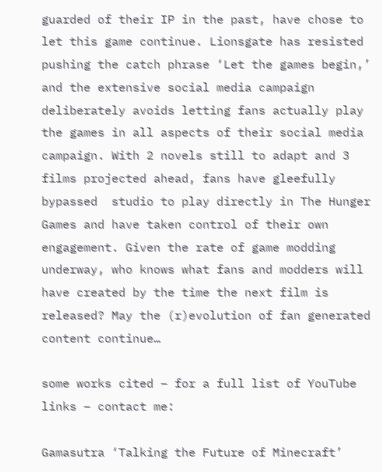guarded of their IP in the past, have chose to let this game continue. Lionsgate has resisted pushing the catch phrase ‘Let the games begin,’ and the extensive social media campaign deliberately avoids letting fans actually play the games in all aspects of their social media campaign. With 2 novels still to adapt and 3 films projected ahead, fans have gleefully bypassed  studio to play directly in The Hunger Games and have taken control of their own engagement. Given the rate of game modding underway, who knows what fans and modders will have created by the time the next film is released? May the (r)evolution of fan generated content continue…

some works cited – for a full list of YouTube links – contact me:

Gamasutra ‘Talking the Future of Minecraft’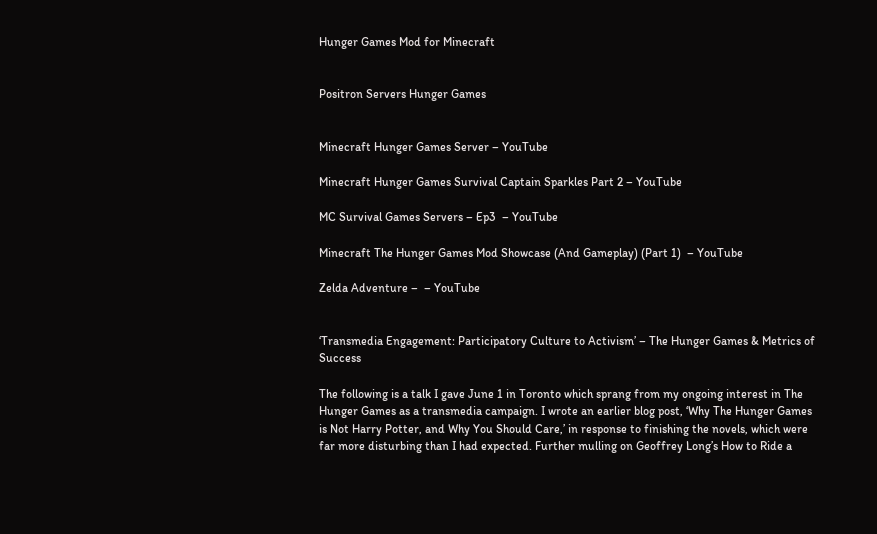Hunger Games Mod for Minecraft


Positron Servers Hunger Games


Minecraft Hunger Games Server – YouTube

Minecraft Hunger Games Survival Captain Sparkles Part 2 – YouTube

MC Survival Games Servers – Ep3  – YouTube

Minecraft The Hunger Games Mod Showcase (And Gameplay) (Part 1)  – YouTube

Zelda Adventure –  – YouTube


‘Transmedia Engagement: Participatory Culture to Activism’ – The Hunger Games & Metrics of Success

The following is a talk I gave June 1 in Toronto which sprang from my ongoing interest in The Hunger Games as a transmedia campaign. I wrote an earlier blog post, ‘Why The Hunger Games is Not Harry Potter, and Why You Should Care,’ in response to finishing the novels, which were far more disturbing than I had expected. Further mulling on Geoffrey Long’s How to Ride a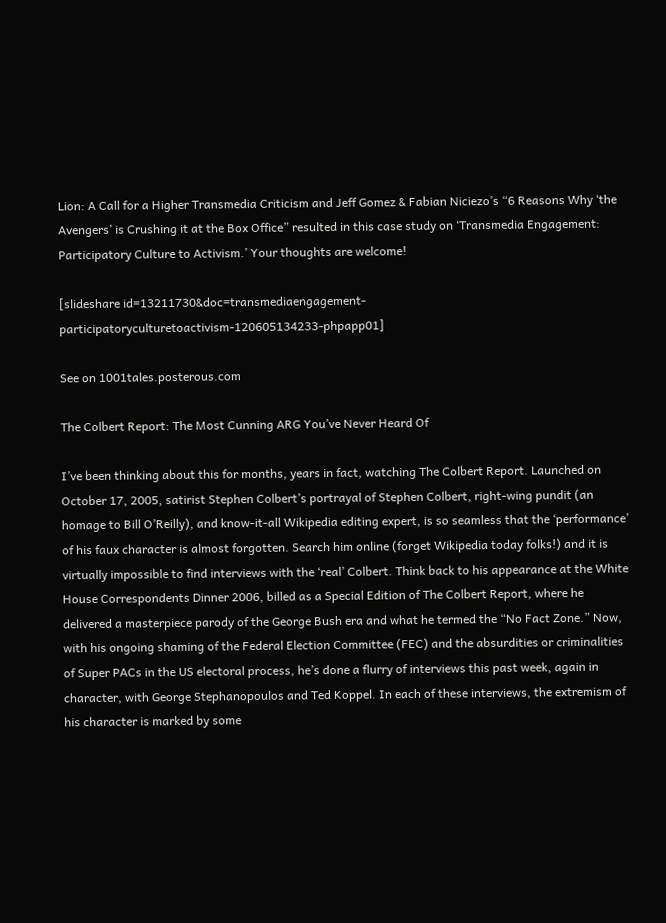Lion: A Call for a Higher Transmedia Criticism and Jeff Gomez & Fabian Niciezo’s “6 Reasons Why ‘the Avengers’ is Crushing it at the Box Office” resulted in this case study on ‘Transmedia Engagement: Participatory Culture to Activism.’ Your thoughts are welcome!

[slideshare id=13211730&doc=transmediaengagement-participatoryculturetoactivism-120605134233-phpapp01]

See on 1001tales.posterous.com

The Colbert Report: The Most Cunning ARG You’ve Never Heard Of

I’ve been thinking about this for months, years in fact, watching The Colbert Report. Launched on October 17, 2005, satirist Stephen Colbert’s portrayal of Stephen Colbert, right-wing pundit (an homage to Bill O’Reilly), and know-it-all Wikipedia editing expert, is so seamless that the ‘performance’ of his faux character is almost forgotten. Search him online (forget Wikipedia today folks!) and it is virtually impossible to find interviews with the ‘real’ Colbert. Think back to his appearance at the White House Correspondents Dinner 2006, billed as a Special Edition of The Colbert Report, where he delivered a masterpiece parody of the George Bush era and what he termed the “No Fact Zone.” Now, with his ongoing shaming of the Federal Election Committee (FEC) and the absurdities or criminalities of Super PACs in the US electoral process, he’s done a flurry of interviews this past week, again in character, with George Stephanopoulos and Ted Koppel. In each of these interviews, the extremism of his character is marked by some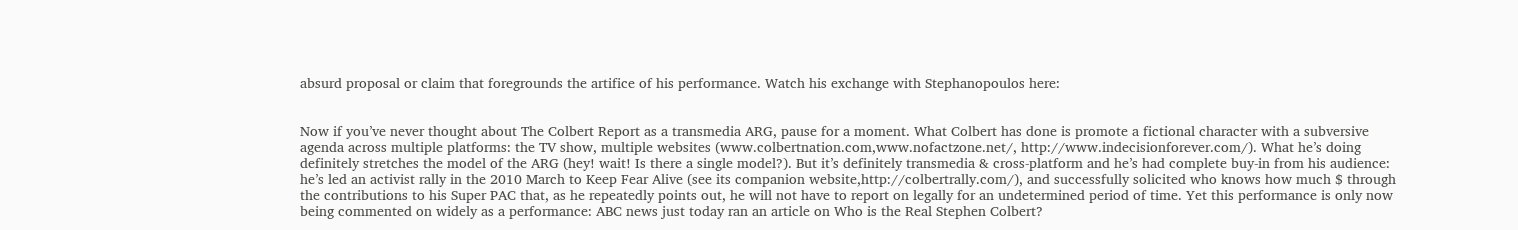absurd proposal or claim that foregrounds the artifice of his performance. Watch his exchange with Stephanopoulos here:


Now if you’ve never thought about The Colbert Report as a transmedia ARG, pause for a moment. What Colbert has done is promote a fictional character with a subversive agenda across multiple platforms: the TV show, multiple websites (www.colbertnation.com,www.nofactzone.net/, http://www.indecisionforever.com/). What he’s doing definitely stretches the model of the ARG (hey! wait! Is there a single model?). But it’s definitely transmedia & cross-platform and he’s had complete buy-in from his audience:  he’s led an activist rally in the 2010 March to Keep Fear Alive (see its companion website,http://colbertrally.com/), and successfully solicited who knows how much $ through the contributions to his Super PAC that, as he repeatedly points out, he will not have to report on legally for an undetermined period of time. Yet this performance is only now being commented on widely as a performance: ABC news just today ran an article on Who is the Real Stephen Colbert?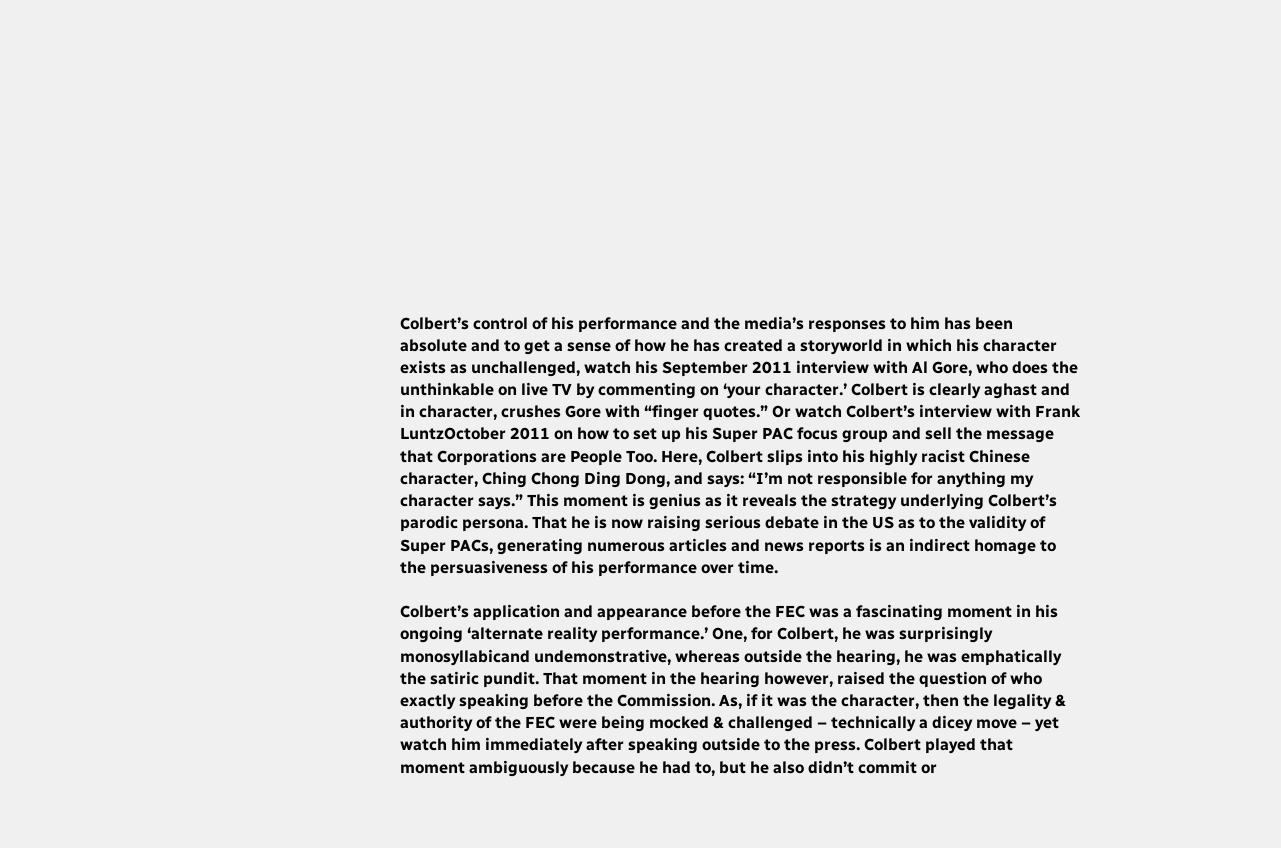Colbert’s control of his performance and the media’s responses to him has been absolute and to get a sense of how he has created a storyworld in which his character exists as unchallenged, watch his September 2011 interview with Al Gore, who does the unthinkable on live TV by commenting on ‘your character.’ Colbert is clearly aghast and in character, crushes Gore with “finger quotes.” Or watch Colbert’s interview with Frank LuntzOctober 2011 on how to set up his Super PAC focus group and sell the message that Corporations are People Too. Here, Colbert slips into his highly racist Chinese character, Ching Chong Ding Dong, and says: “I’m not responsible for anything my character says.” This moment is genius as it reveals the strategy underlying Colbert’s parodic persona. That he is now raising serious debate in the US as to the validity of Super PACs, generating numerous articles and news reports is an indirect homage to the persuasiveness of his performance over time.

Colbert’s application and appearance before the FEC was a fascinating moment in his ongoing ‘alternate reality performance.’ One, for Colbert, he was surprisingly monosyllabicand undemonstrative, whereas outside the hearing, he was emphatically the satiric pundit. That moment in the hearing however, raised the question of who exactly speaking before the Commission. As, if it was the character, then the legality & authority of the FEC were being mocked & challenged – technically a dicey move – yet watch him immediately after speaking outside to the press. Colbert played that moment ambiguously because he had to, but he also didn’t commit or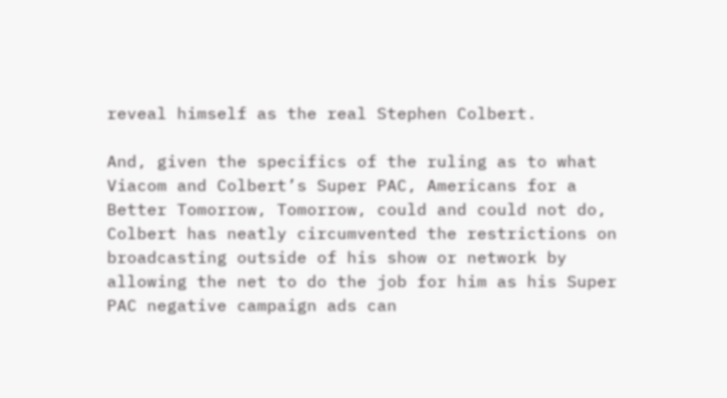reveal himself as the real Stephen Colbert.

And, given the specifics of the ruling as to what Viacom and Colbert’s Super PAC, Americans for a Better Tomorrow, Tomorrow, could and could not do, Colbert has neatly circumvented the restrictions on broadcasting outside of his show or network by allowing the net to do the job for him as his Super PAC negative campaign ads can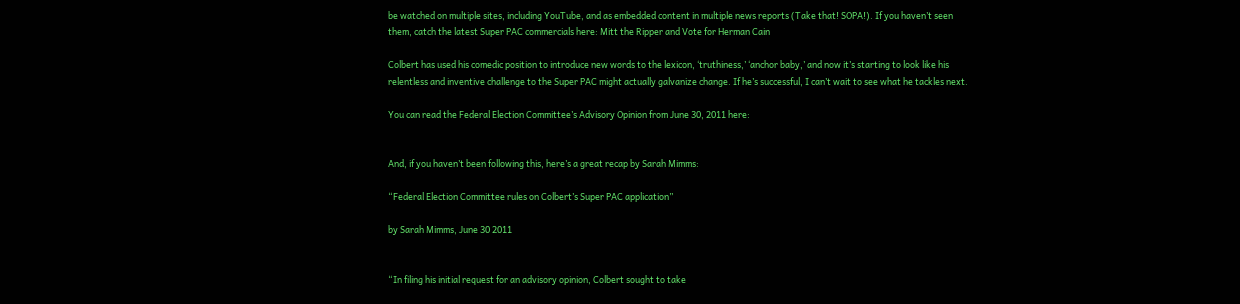be watched on multiple sites, including YouTube, and as embedded content in multiple news reports (Take that! SOPA!). If you haven’t seen them, catch the latest Super PAC commercials here: Mitt the Ripper and Vote for Herman Cain

Colbert has used his comedic position to introduce new words to the lexicon, ‘truthiness,’ ‘anchor baby,’ and now it’s starting to look like his relentless and inventive challenge to the Super PAC might actually galvanize change. If he’s successful, I can’t wait to see what he tackles next.

You can read the Federal Election Committee’s Advisory Opinion from June 30, 2011 here:


And, if you haven’t been following this, here’s a great recap by Sarah Mimms:

“Federal Election Committee rules on Colbert’s Super PAC application”

by Sarah Mimms, June 30 2011


“In filing his initial request for an advisory opinion, Colbert sought to take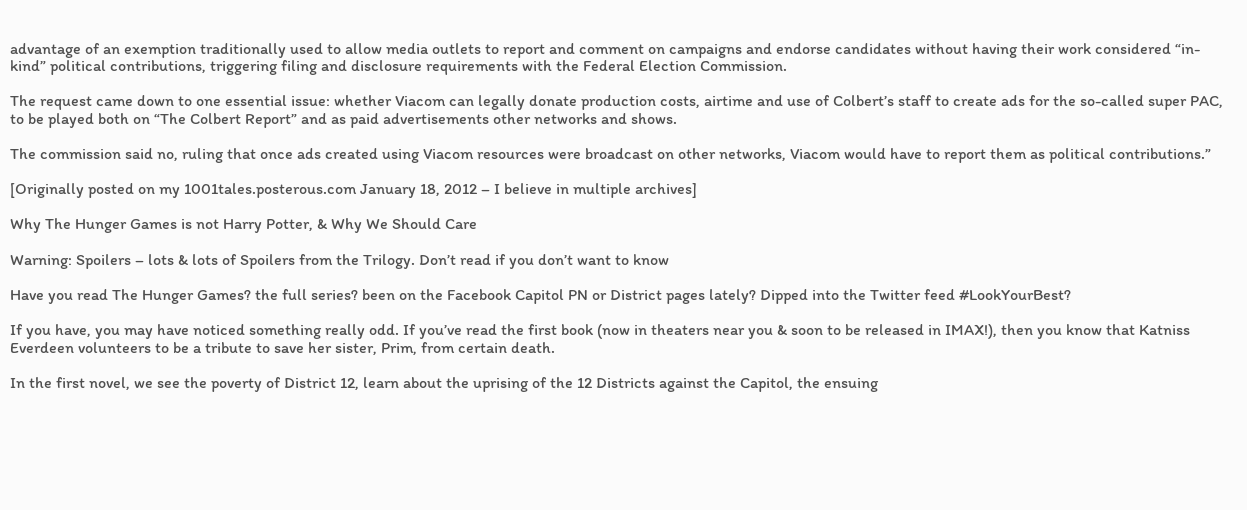advantage of an exemption traditionally used to allow media outlets to report and comment on campaigns and endorse candidates without having their work considered “in-kind” political contributions, triggering filing and disclosure requirements with the Federal Election Commission.

The request came down to one essential issue: whether Viacom can legally donate production costs, airtime and use of Colbert’s staff to create ads for the so-called super PAC, to be played both on “The Colbert Report” and as paid advertisements other networks and shows.

The commission said no, ruling that once ads created using Viacom resources were broadcast on other networks, Viacom would have to report them as political contributions.”

[Originally posted on my 1001tales.posterous.com January 18, 2012 – I believe in multiple archives]

Why The Hunger Games is not Harry Potter, & Why We Should Care

Warning: Spoilers – lots & lots of Spoilers from the Trilogy. Don’t read if you don’t want to know

Have you read The Hunger Games? the full series? been on the Facebook Capitol PN or District pages lately? Dipped into the Twitter feed #LookYourBest?

If you have, you may have noticed something really odd. If you’ve read the first book (now in theaters near you & soon to be released in IMAX!), then you know that Katniss Everdeen volunteers to be a tribute to save her sister, Prim, from certain death.

In the first novel, we see the poverty of District 12, learn about the uprising of the 12 Districts against the Capitol, the ensuing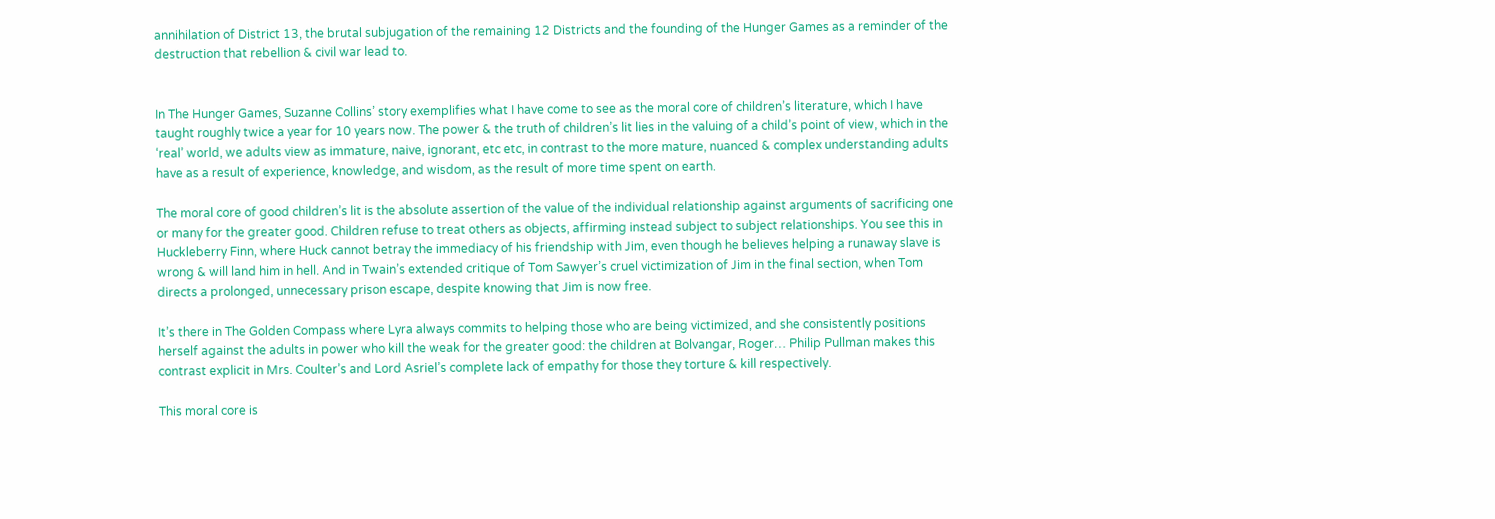annihilation of District 13, the brutal subjugation of the remaining 12 Districts and the founding of the Hunger Games as a reminder of the destruction that rebellion & civil war lead to.


In The Hunger Games, Suzanne Collins’ story exemplifies what I have come to see as the moral core of children’s literature, which I have taught roughly twice a year for 10 years now. The power & the truth of children’s lit lies in the valuing of a child’s point of view, which in the ‘real’ world, we adults view as immature, naive, ignorant, etc etc, in contrast to the more mature, nuanced & complex understanding adults have as a result of experience, knowledge, and wisdom, as the result of more time spent on earth.

The moral core of good children’s lit is the absolute assertion of the value of the individual relationship against arguments of sacrificing one or many for the greater good. Children refuse to treat others as objects, affirming instead subject to subject relationships. You see this in Huckleberry Finn, where Huck cannot betray the immediacy of his friendship with Jim, even though he believes helping a runaway slave is wrong & will land him in hell. And in Twain’s extended critique of Tom Sawyer’s cruel victimization of Jim in the final section, when Tom directs a prolonged, unnecessary prison escape, despite knowing that Jim is now free.

It’s there in The Golden Compass where Lyra always commits to helping those who are being victimized, and she consistently positions herself against the adults in power who kill the weak for the greater good: the children at Bolvangar, Roger… Philip Pullman makes this contrast explicit in Mrs. Coulter’s and Lord Asriel’s complete lack of empathy for those they torture & kill respectively.

This moral core is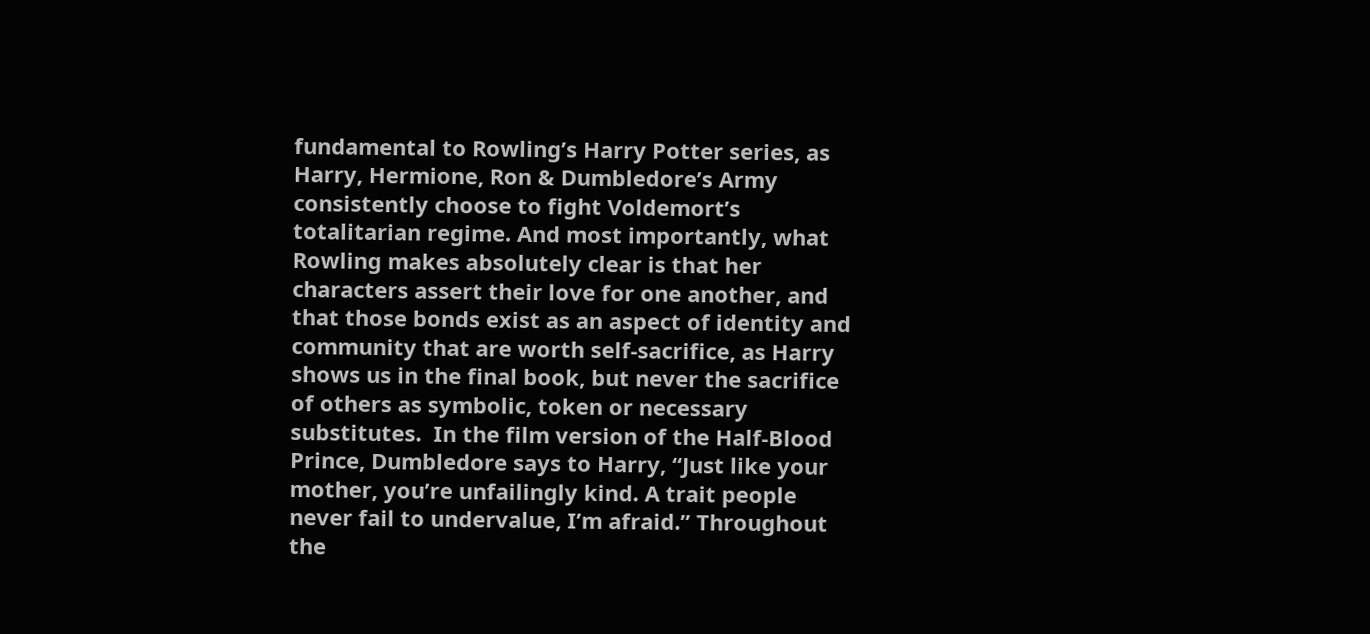fundamental to Rowling’s Harry Potter series, as Harry, Hermione, Ron & Dumbledore’s Army consistently choose to fight Voldemort’s totalitarian regime. And most importantly, what Rowling makes absolutely clear is that her characters assert their love for one another, and that those bonds exist as an aspect of identity and community that are worth self-sacrifice, as Harry shows us in the final book, but never the sacrifice of others as symbolic, token or necessary substitutes.  In the film version of the Half-Blood Prince, Dumbledore says to Harry, “Just like your mother, you’re unfailingly kind. A trait people never fail to undervalue, I’m afraid.” Throughout the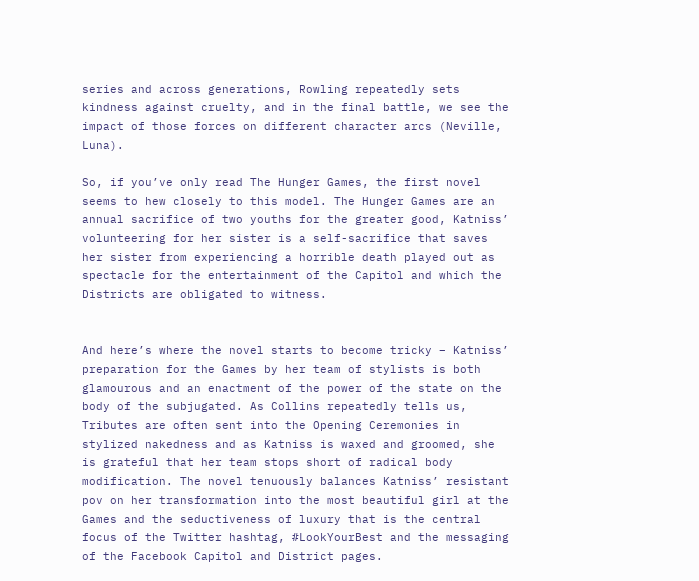series and across generations, Rowling repeatedly sets kindness against cruelty, and in the final battle, we see the impact of those forces on different character arcs (Neville, Luna).

So, if you’ve only read The Hunger Games, the first novel seems to hew closely to this model. The Hunger Games are an annual sacrifice of two youths for the greater good, Katniss’ volunteering for her sister is a self-sacrifice that saves her sister from experiencing a horrible death played out as spectacle for the entertainment of the Capitol and which the Districts are obligated to witness.


And here’s where the novel starts to become tricky – Katniss’ preparation for the Games by her team of stylists is both glamourous and an enactment of the power of the state on the body of the subjugated. As Collins repeatedly tells us, Tributes are often sent into the Opening Ceremonies in stylized nakedness and as Katniss is waxed and groomed, she is grateful that her team stops short of radical body modification. The novel tenuously balances Katniss’ resistant pov on her transformation into the most beautiful girl at the Games and the seductiveness of luxury that is the central focus of the Twitter hashtag, #LookYourBest and the messaging of the Facebook Capitol and District pages.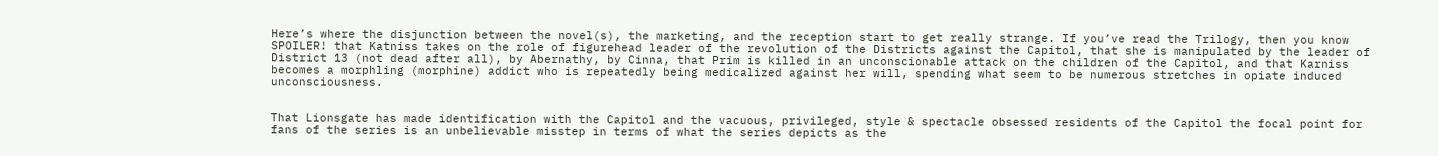Here’s where the disjunction between the novel(s), the marketing, and the reception start to get really strange. If you’ve read the Trilogy, then you know SPOILER! that Katniss takes on the role of figurehead leader of the revolution of the Districts against the Capitol, that she is manipulated by the leader of District 13 (not dead after all), by Abernathy, by Cinna, that Prim is killed in an unconscionable attack on the children of the Capitol, and that Karniss becomes a morphling (morphine) addict who is repeatedly being medicalized against her will, spending what seem to be numerous stretches in opiate induced unconsciousness.


That Lionsgate has made identification with the Capitol and the vacuous, privileged, style & spectacle obsessed residents of the Capitol the focal point for fans of the series is an unbelievable misstep in terms of what the series depicts as the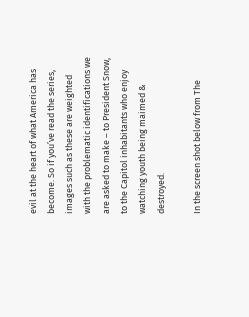evil at the heart of what America has become. So if you’ve read the series, images such as these are weighted with the problematic identifications we are asked to make – to President Snow, to the Capitol inhabitants who enjoy watching youth being maimed & destroyed.

In the screen shot below from The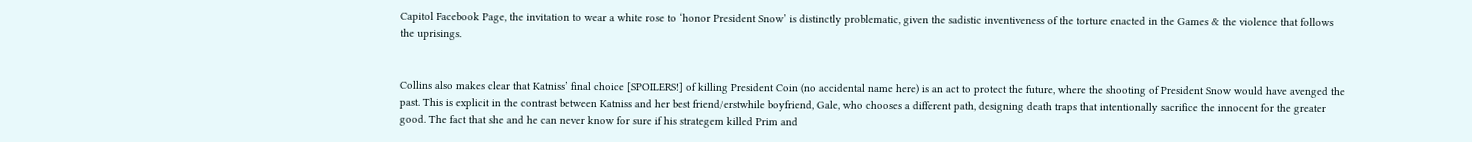Capitol Facebook Page, the invitation to wear a white rose to ‘honor President Snow’ is distinctly problematic, given the sadistic inventiveness of the torture enacted in the Games & the violence that follows the uprisings.


Collins also makes clear that Katniss’ final choice [SPOILERS!] of killing President Coin (no accidental name here) is an act to protect the future, where the shooting of President Snow would have avenged the past. This is explicit in the contrast between Katniss and her best friend/erstwhile boyfriend, Gale, who chooses a different path, designing death traps that intentionally sacrifice the innocent for the greater good. The fact that she and he can never know for sure if his strategem killed Prim and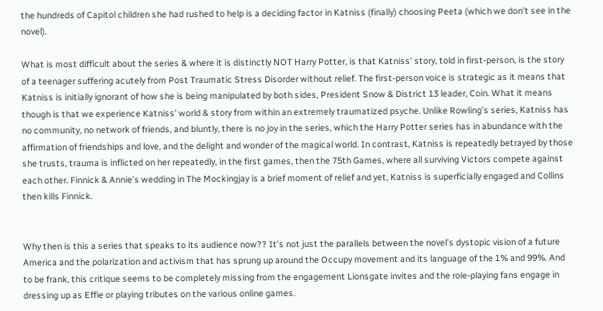the hundreds of Capitol children she had rushed to help is a deciding factor in Katniss (finally) choosing Peeta (which we don’t see in the novel).

What is most difficult about the series & where it is distinctly NOT Harry Potter, is that Katniss’ story, told in first-person, is the story of a teenager suffering acutely from Post Traumatic Stress Disorder without relief. The first-person voice is strategic as it means that Katniss is initially ignorant of how she is being manipulated by both sides, President Snow & District 13 leader, Coin. What it means though is that we experience Katniss’ world & story from within an extremely traumatized psyche. Unlike Rowling’s series, Katniss has no community, no network of friends, and bluntly, there is no joy in the series, which the Harry Potter series has in abundance with the affirmation of friendships and love, and the delight and wonder of the magical world. In contrast, Katniss is repeatedly betrayed by those she trusts, trauma is inflicted on her repeatedly, in the first games, then the 75th Games, where all surviving Victors compete against each other. Finnick & Annie’s wedding in The Mockingjay is a brief moment of relief and yet, Katniss is superficially engaged and Collins then kills Finnick.


Why then is this a series that speaks to its audience now?? It’s not just the parallels between the novel’s dystopic vision of a future America and the polarization and activism that has sprung up around the Occupy movement and its language of the 1% and 99%. And to be frank, this critique seems to be completely missing from the engagement Lionsgate invites and the role-playing fans engage in dressing up as Effie or playing tributes on the various online games.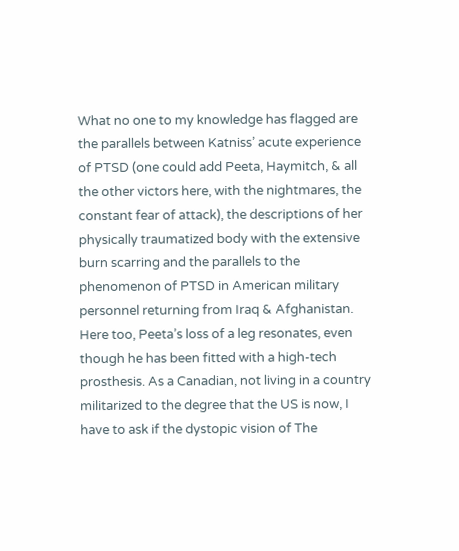What no one to my knowledge has flagged are the parallels between Katniss’ acute experience of PTSD (one could add Peeta, Haymitch, & all the other victors here, with the nightmares, the constant fear of attack), the descriptions of her physically traumatized body with the extensive burn scarring and the parallels to the phenomenon of PTSD in American military personnel returning from Iraq & Afghanistan. Here too, Peeta’s loss of a leg resonates, even though he has been fitted with a high-tech prosthesis. As a Canadian, not living in a country militarized to the degree that the US is now, I have to ask if the dystopic vision of The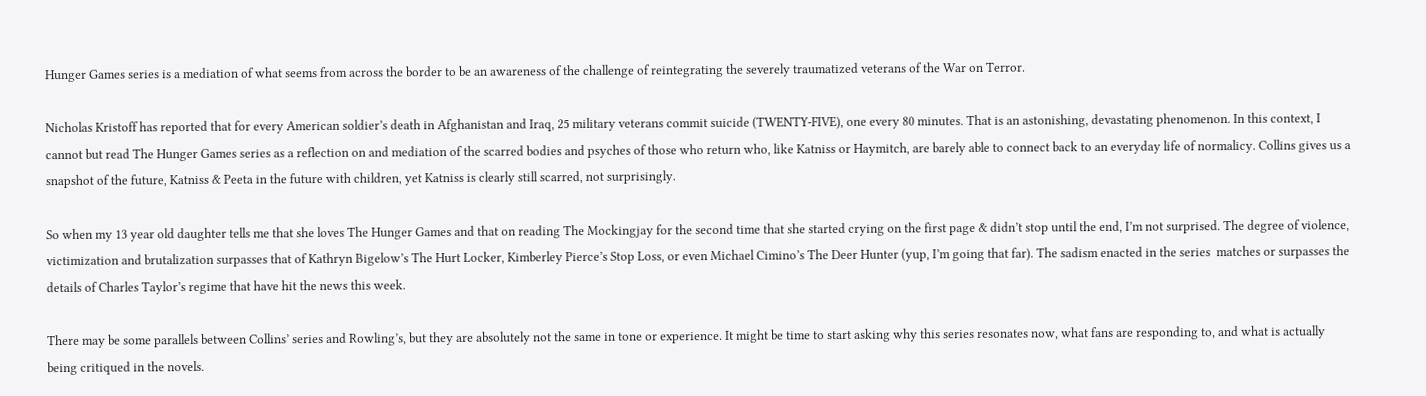Hunger Games series is a mediation of what seems from across the border to be an awareness of the challenge of reintegrating the severely traumatized veterans of the War on Terror.

Nicholas Kristoff has reported that for every American soldier’s death in Afghanistan and Iraq, 25 military veterans commit suicide (TWENTY-FIVE), one every 80 minutes. That is an astonishing, devastating phenomenon. In this context, I cannot but read The Hunger Games series as a reflection on and mediation of the scarred bodies and psyches of those who return who, like Katniss or Haymitch, are barely able to connect back to an everyday life of normalicy. Collins gives us a snapshot of the future, Katniss & Peeta in the future with children, yet Katniss is clearly still scarred, not surprisingly.

So when my 13 year old daughter tells me that she loves The Hunger Games and that on reading The Mockingjay for the second time that she started crying on the first page & didn’t stop until the end, I’m not surprised. The degree of violence, victimization and brutalization surpasses that of Kathryn Bigelow’s The Hurt Locker, Kimberley Pierce’s Stop Loss, or even Michael Cimino’s The Deer Hunter (yup, I’m going that far). The sadism enacted in the series  matches or surpasses the details of Charles Taylor’s regime that have hit the news this week.

There may be some parallels between Collins’ series and Rowling’s, but they are absolutely not the same in tone or experience. It might be time to start asking why this series resonates now, what fans are responding to, and what is actually being critiqued in the novels.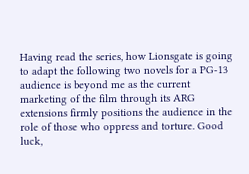Having read the series, how Lionsgate is going to adapt the following two novels for a PG-13 audience is beyond me as the current marketing of the film through its ARG extensions firmly positions the audience in the role of those who oppress and torture. Good luck,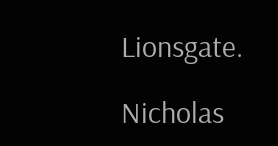Lionsgate.

Nicholas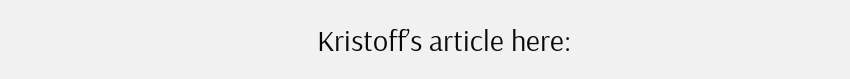Kristoff’s article here: